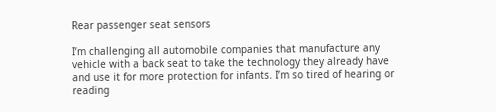Rear passenger seat sensors

I’m challenging all automobile companies that manufacture any vehicle with a back seat to take the technology they already have and use it for more protection for infants. I’m so tired of hearing or reading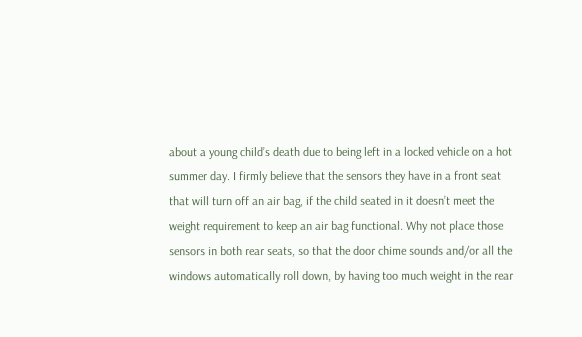about a young child’s death due to being left in a locked vehicle on a hot summer day. I firmly believe that the sensors they have in a front seat that will turn off an air bag, if the child seated in it doesn’t meet the weight requirement to keep an air bag functional. Why not place those sensors in both rear seats, so that the door chime sounds and/or all the windows automatically roll down, by having too much weight in the rear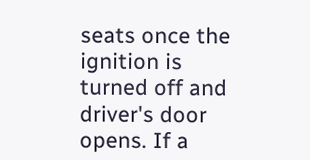seats once the ignition is turned off and driver's door opens. If a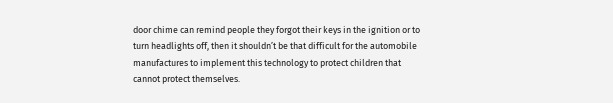door chime can remind people they forgot their keys in the ignition or to turn headlights off, then it shouldn’t be that difficult for the automobile manufactures to implement this technology to protect children that cannot protect themselves.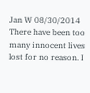Jan W 08/30/2014
There have been too many innocent lives lost for no reason. I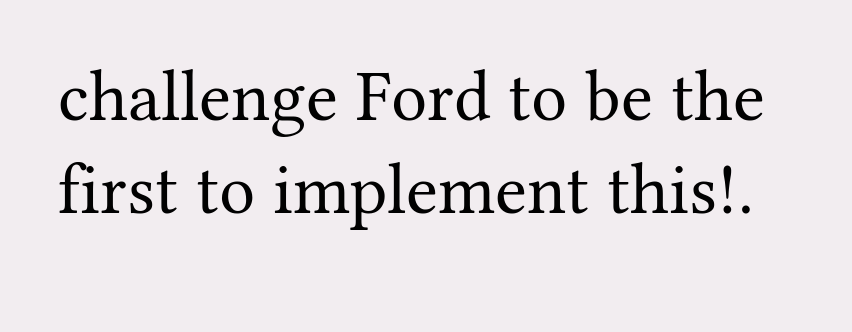challenge Ford to be the first to implement this!.